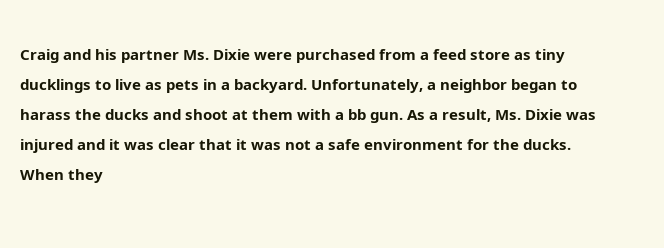Craig and his partner Ms. Dixie were purchased from a feed store as tiny ducklings to live as pets in a backyard. Unfortunately, a neighbor began to harass the ducks and shoot at them with a bb gun. As a result, Ms. Dixie was injured and it was clear that it was not a safe environment for the ducks. When they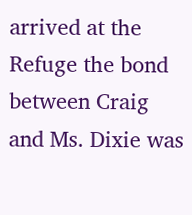arrived at the Refuge the bond between Craig and Ms. Dixie was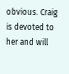obvious. Craig is devoted to her and will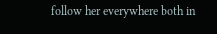follow her everywhere both in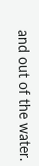and out of the water.